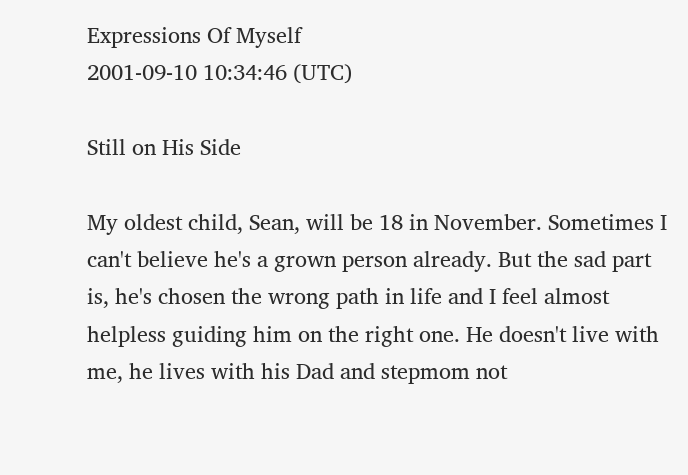Expressions Of Myself
2001-09-10 10:34:46 (UTC)

Still on His Side

My oldest child, Sean, will be 18 in November. Sometimes I
can't believe he's a grown person already. But the sad part
is, he's chosen the wrong path in life and I feel almost
helpless guiding him on the right one. He doesn't live with
me, he lives with his Dad and stepmom not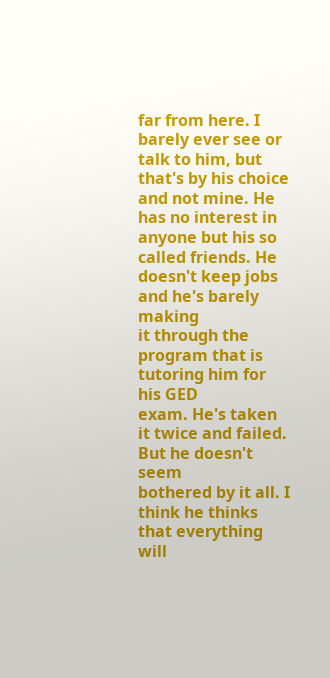far from here. I
barely ever see or talk to him, but that's by his choice
and not mine. He has no interest in anyone but his so
called friends. He doesn't keep jobs and he's barely making
it through the program that is tutoring him for his GED
exam. He's taken it twice and failed. But he doesn't seem
bothered by it all. I think he thinks that everything will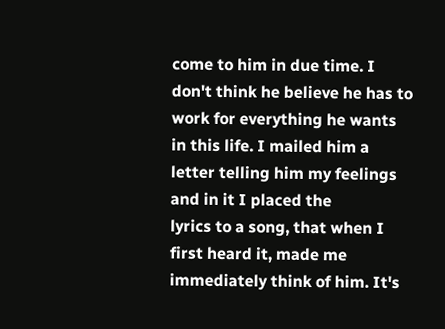come to him in due time. I don't think he believe he has to
work for everything he wants in this life. I mailed him a
letter telling him my feelings and in it I placed the
lyrics to a song, that when I first heard it, made me
immediately think of him. It's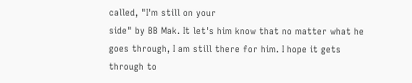called, "I'm still on your
side" by BB Mak. It let's him know that no matter what he
goes through, I am still there for him. I hope it gets
through to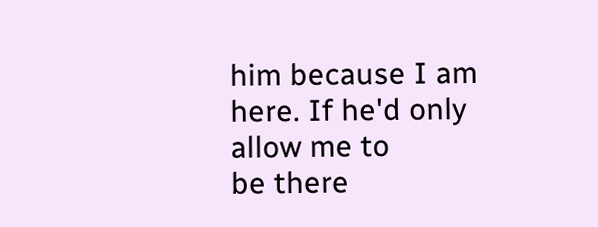him because I am here. If he'd only allow me to
be there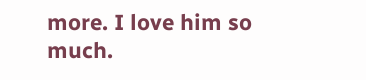more. I love him so much.